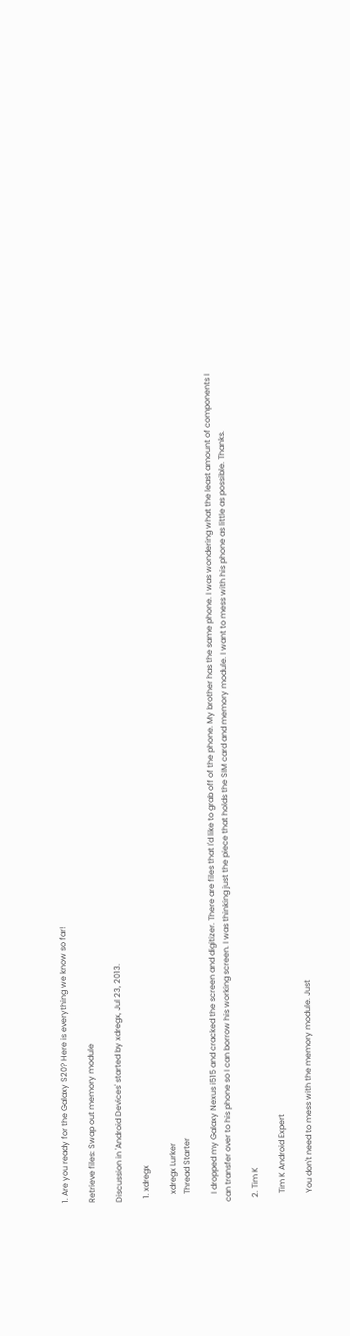1. Are you ready for the Galaxy S20? Here is everything we know so far!

Retrieve files: Swap out memory module

Discussion in 'Android Devices' started by xdregx, Jul 23, 2013.

  1. xdregx

    xdregx Lurker
    Thread Starter

    I dropped my Galaxy Nexus i515 and cracked the screen and digitizer. There are files that I'd like to grab off of the phone. My brother has the same phone. I was wondering what the least amount of components I can transfer over to his phone so I can borrow his working screen. I was thinking just the piece that holds the SIM card and memory module. I want to mess with his phone as little as possible. Thanks.

  2. Tim K

    Tim K Android Expert

    You don't need to mess with the memory module. Just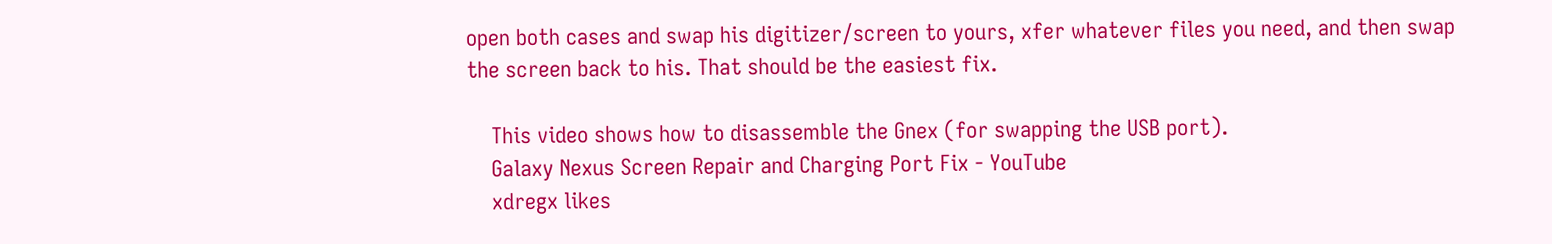open both cases and swap his digitizer/screen to yours, xfer whatever files you need, and then swap the screen back to his. That should be the easiest fix.

    This video shows how to disassemble the Gnex (for swapping the USB port).
    Galaxy Nexus Screen Repair and Charging Port Fix - YouTube
    xdregx likes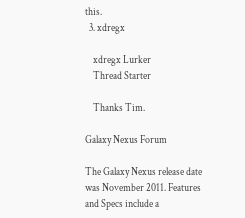this.
  3. xdregx

    xdregx Lurker
    Thread Starter

    Thanks Tim.

Galaxy Nexus Forum

The Galaxy Nexus release date was November 2011. Features and Specs include a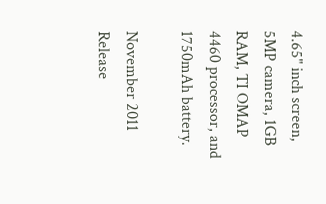4.65" inch screen, 5MP camera, 1GB RAM, TI OMAP 4460 processor, and 1750mAh battery.

November 2011
Release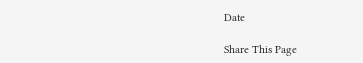Date

Share This Page